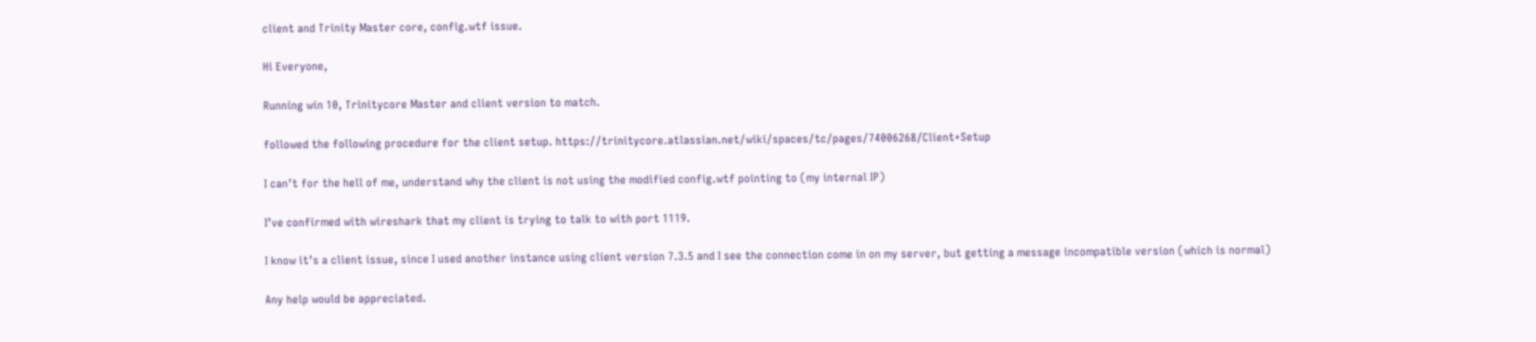client and Trinity Master core, config.wtf issue.

Hi Everyone,

Running win 10, Trinitycore Master and client version to match.

followed the following procedure for the client setup. https://trinitycore.atlassian.net/wiki/spaces/tc/pages/74006268/Client+Setup

I can’t for the hell of me, understand why the client is not using the modified config.wtf pointing to (my internal IP)

I’ve confirmed with wireshark that my client is trying to talk to with port 1119.

I know it’s a client issue, since I used another instance using client version 7.3.5 and I see the connection come in on my server, but getting a message incompatible version (which is normal)

Any help would be appreciated.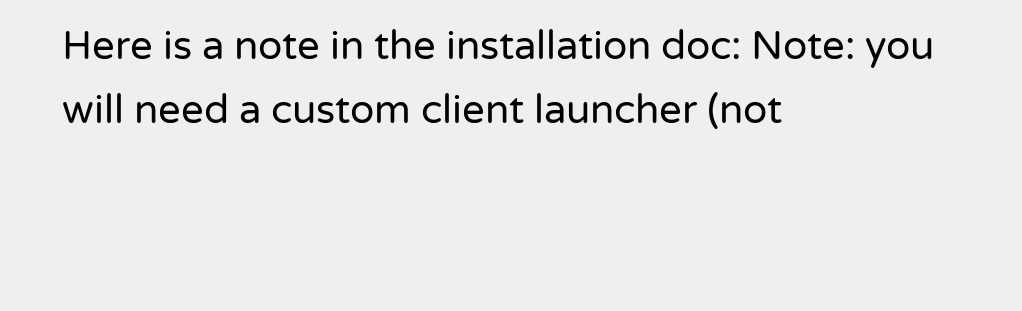Here is a note in the installation doc: Note: you will need a custom client launcher (not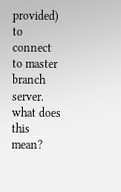provided) to connect to master branch server. what does this mean?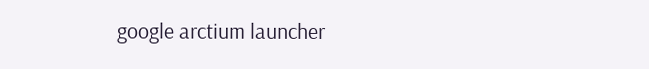google arctium launcher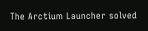The Arctium Launcher solved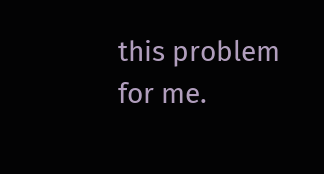this problem for me.